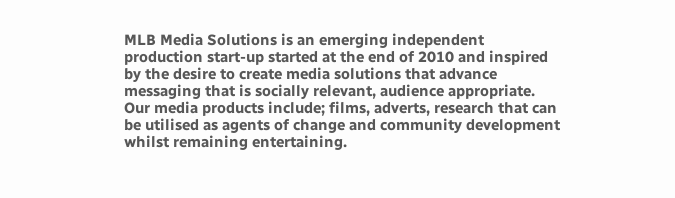MLB Media Solutions is an emerging independent production start-up started at the end of 2010 and inspired by the desire to create media solutions that advance messaging that is socially relevant, audience appropriate. Our media products include; films, adverts, research that can be utilised as agents of change and community development whilst remaining entertaining.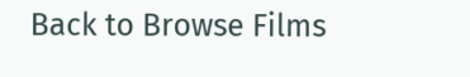Back to Browse Films